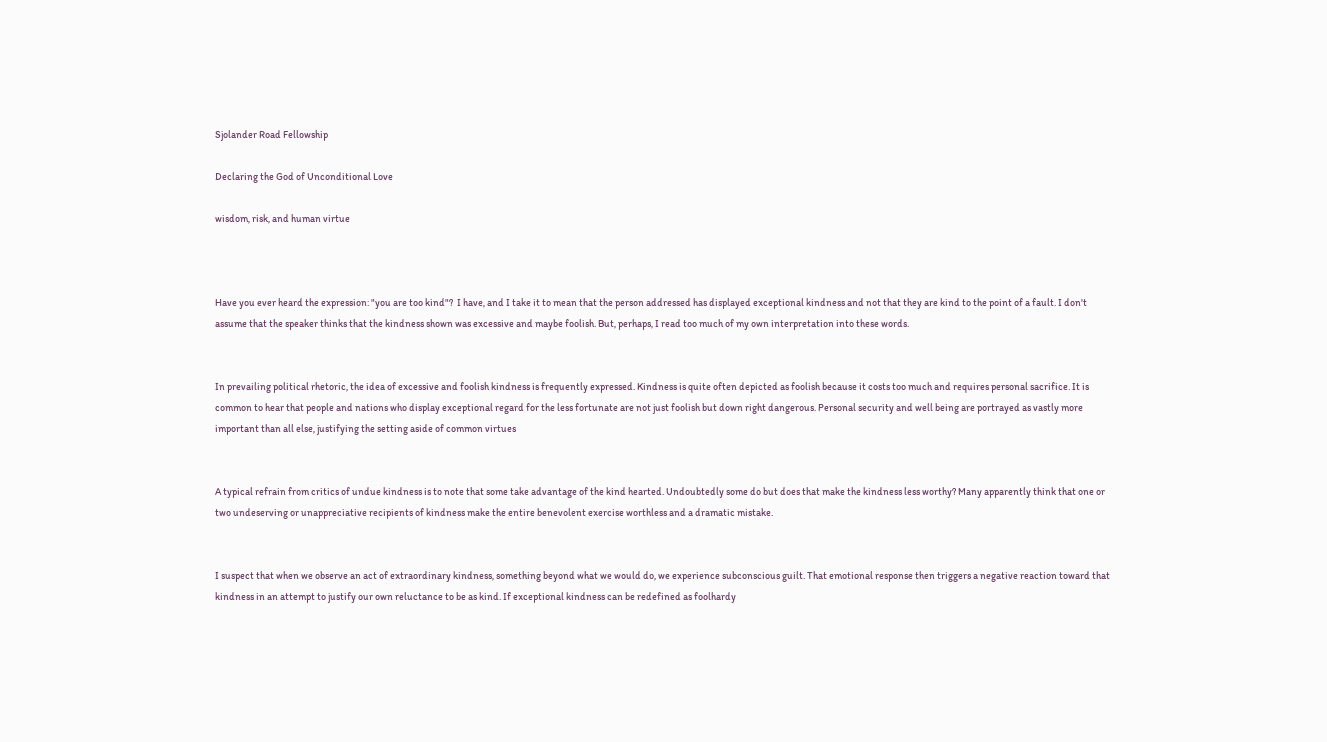Sjolander Road Fellowship

Declaring the God of Unconditional Love

wisdom, risk, and human virtue



Have you ever heard the expression: "you are too kind"?  I have, and I take it to mean that the person addressed has displayed exceptional kindness and not that they are kind to the point of a fault. I don't assume that the speaker thinks that the kindness shown was excessive and maybe foolish. But, perhaps, I read too much of my own interpretation into these words.


In prevailing political rhetoric, the idea of excessive and foolish kindness is frequently expressed. Kindness is quite often depicted as foolish because it costs too much and requires personal sacrifice. It is common to hear that people and nations who display exceptional regard for the less fortunate are not just foolish but down right dangerous. Personal security and well being are portrayed as vastly more important than all else, justifying the setting aside of common virtues


A typical refrain from critics of undue kindness is to note that some take advantage of the kind hearted. Undoubtedly some do but does that make the kindness less worthy? Many apparently think that one or two undeserving or unappreciative recipients of kindness make the entire benevolent exercise worthless and a dramatic mistake.


I suspect that when we observe an act of extraordinary kindness, something beyond what we would do, we experience subconscious guilt. That emotional response then triggers a negative reaction toward that kindness in an attempt to justify our own reluctance to be as kind. If exceptional kindness can be redefined as foolhardy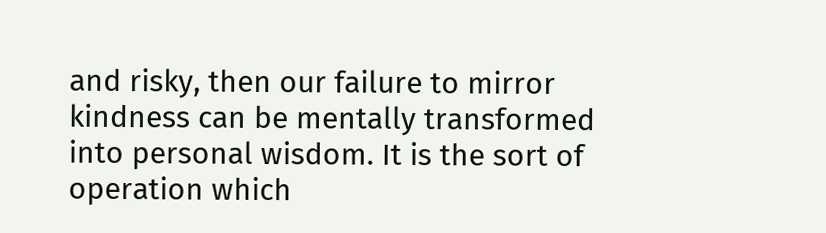and risky, then our failure to mirror kindness can be mentally transformed into personal wisdom. It is the sort of operation which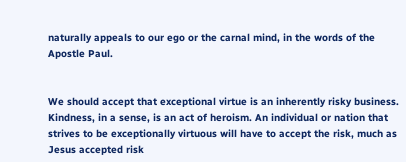naturally appeals to our ego or the carnal mind, in the words of the Apostle Paul.


We should accept that exceptional virtue is an inherently risky business. Kindness, in a sense, is an act of heroism. An individual or nation that strives to be exceptionally virtuous will have to accept the risk, much as Jesus accepted risk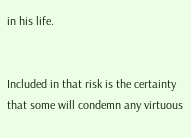in his life.


Included in that risk is the certainty that some will condemn any virtuous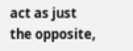act as just the opposite,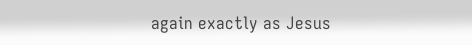again exactly as Jesus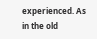experienced. As in the old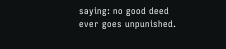saying: no good deed ever goes unpunished.